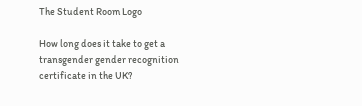The Student Room Logo

How long does it take to get a transgender gender recognition certificate in the UK?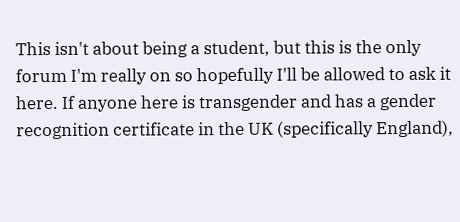This isn't about being a student, but this is the only forum I'm really on so hopefully I'll be allowed to ask it here. If anyone here is transgender and has a gender recognition certificate in the UK (specifically England),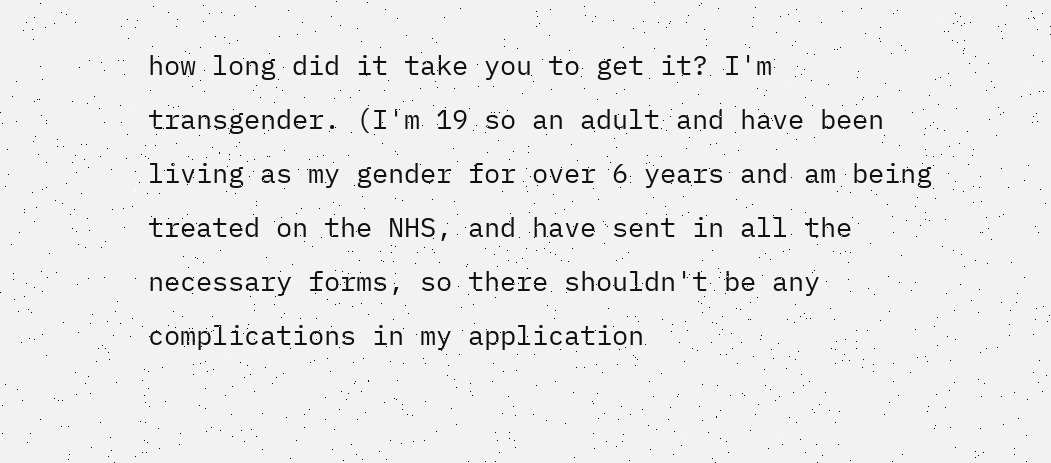how long did it take you to get it? I'm transgender. (I'm 19 so an adult and have been living as my gender for over 6 years and am being treated on the NHS, and have sent in all the necessary forms, so there shouldn't be any complications in my application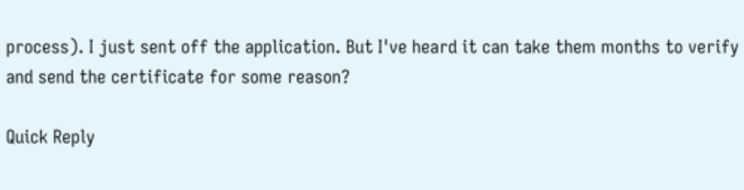process). I just sent off the application. But I've heard it can take them months to verify and send the certificate for some reason?

Quick Reply